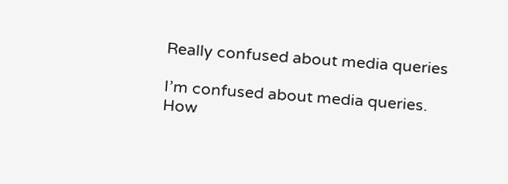Really confused about media queries

I’m confused about media queries.
How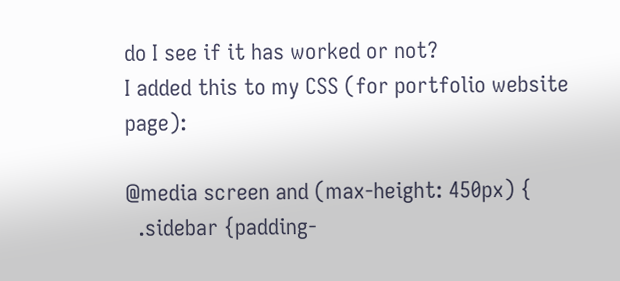do I see if it has worked or not?
I added this to my CSS (for portfolio website page):

@media screen and (max-height: 450px) {
  .sidebar {padding-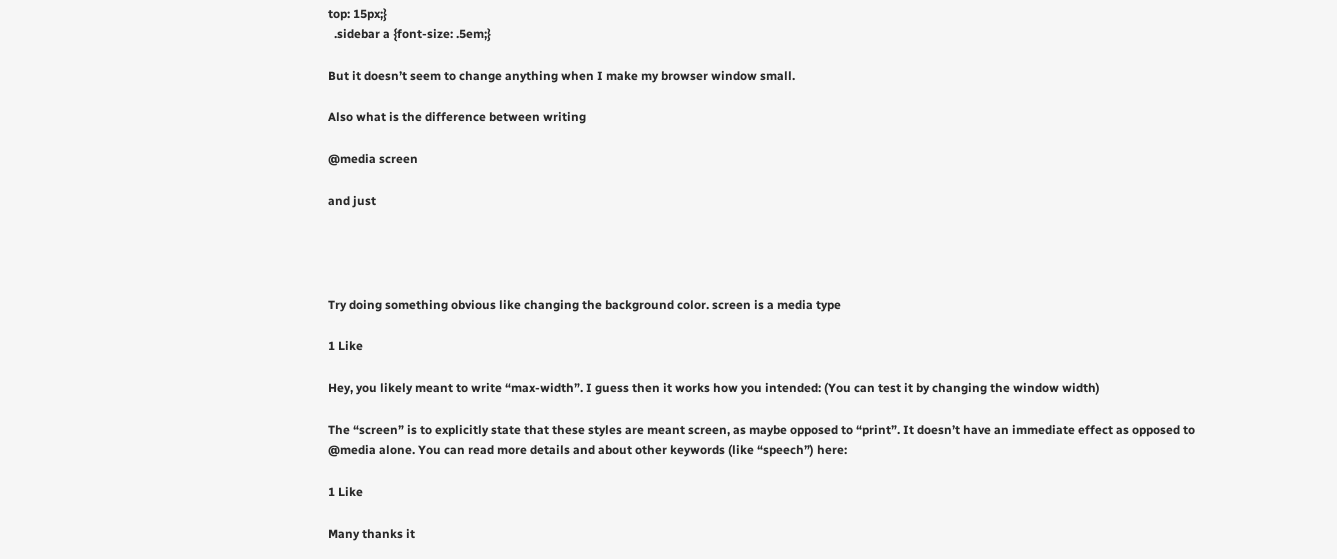top: 15px;}
  .sidebar a {font-size: .5em;}

But it doesn’t seem to change anything when I make my browser window small.

Also what is the difference between writing

@media screen

and just




Try doing something obvious like changing the background color. screen is a media type

1 Like

Hey, you likely meant to write “max-width”. I guess then it works how you intended: (You can test it by changing the window width)

The “screen” is to explicitly state that these styles are meant screen, as maybe opposed to “print”. It doesn’t have an immediate effect as opposed to @media alone. You can read more details and about other keywords (like “speech”) here:

1 Like

Many thanks it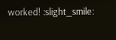worked! :slight_smile: